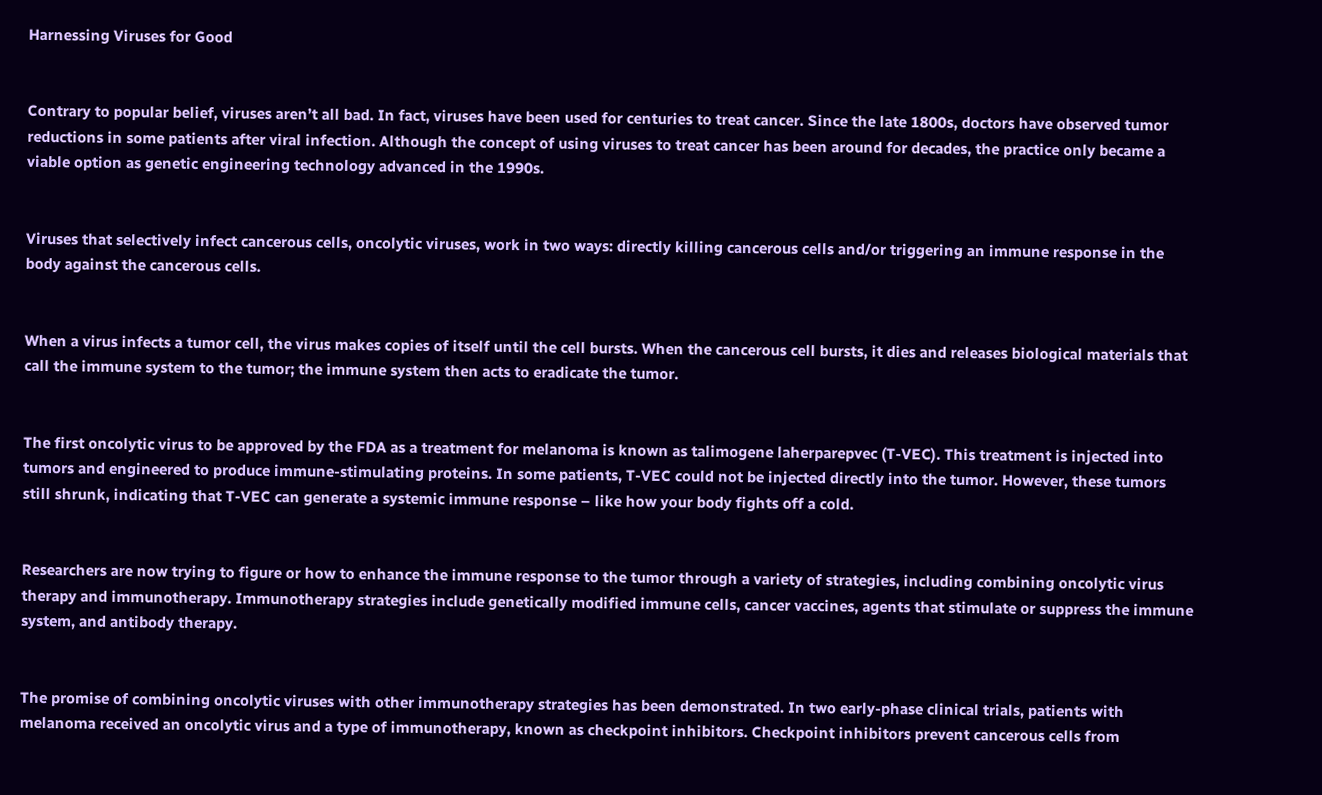Harnessing Viruses for Good


Contrary to popular belief, viruses aren’t all bad. In fact, viruses have been used for centuries to treat cancer. Since the late 1800s, doctors have observed tumor reductions in some patients after viral infection. Although the concept of using viruses to treat cancer has been around for decades, the practice only became a viable option as genetic engineering technology advanced in the 1990s.


Viruses that selectively infect cancerous cells, oncolytic viruses, work in two ways: directly killing cancerous cells and/or triggering an immune response in the body against the cancerous cells.


When a virus infects a tumor cell, the virus makes copies of itself until the cell bursts. When the cancerous cell bursts, it dies and releases biological materials that call the immune system to the tumor; the immune system then acts to eradicate the tumor.


The first oncolytic virus to be approved by the FDA as a treatment for melanoma is known as talimogene laherparepvec (T-VEC). This treatment is injected into tumors and engineered to produce immune-stimulating proteins. In some patients, T-VEC could not be injected directly into the tumor. However, these tumors still shrunk, indicating that T-VEC can generate a systemic immune response – like how your body fights off a cold.


Researchers are now trying to figure or how to enhance the immune response to the tumor through a variety of strategies, including combining oncolytic virus therapy and immunotherapy. Immunotherapy strategies include genetically modified immune cells, cancer vaccines, agents that stimulate or suppress the immune system, and antibody therapy.


The promise of combining oncolytic viruses with other immunotherapy strategies has been demonstrated. In two early-phase clinical trials, patients with melanoma received an oncolytic virus and a type of immunotherapy, known as checkpoint inhibitors. Checkpoint inhibitors prevent cancerous cells from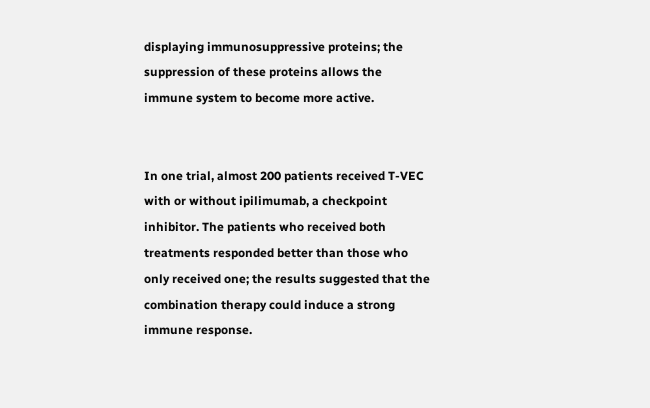displaying immunosuppressive proteins; the suppression of these proteins allows the immune system to become more active.


In one trial, almost 200 patients received T-VEC with or without ipilimumab, a checkpoint inhibitor. The patients who received both treatments responded better than those who only received one; the results suggested that the combination therapy could induce a strong immune response.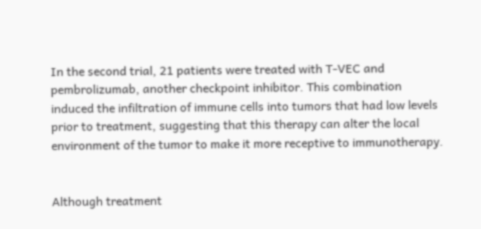In the second trial, 21 patients were treated with T-VEC and pembrolizumab, another checkpoint inhibitor. This combination induced the infiltration of immune cells into tumors that had low levels prior to treatment, suggesting that this therapy can alter the local environment of the tumor to make it more receptive to immunotherapy.


Although treatment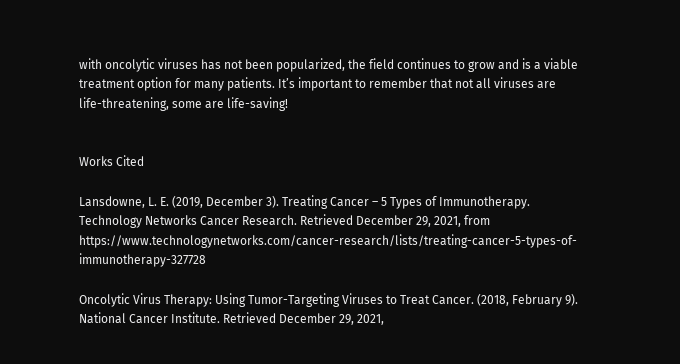with oncolytic viruses has not been popularized, the field continues to grow and is a viable treatment option for many patients. It’s important to remember that not all viruses are life-threatening, some are life-saving!


Works Cited

Lansdowne, L. E. (2019, December 3). Treating Cancer – 5 Types of Immunotherapy. Technology Networks Cancer Research. Retrieved December 29, 2021, from https://www.technologynetworks.com/cancer-research/lists/treating-cancer-5-types-of-immunotherapy-327728

Oncolytic Virus Therapy: Using Tumor-Targeting Viruses to Treat Cancer. (2018, February 9). National Cancer Institute. Retrieved December 29, 2021,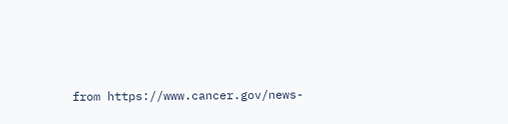from https://www.cancer.gov/news-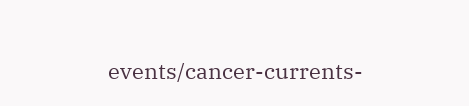events/cancer-currents-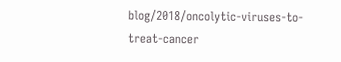blog/2018/oncolytic-viruses-to-treat-cancer